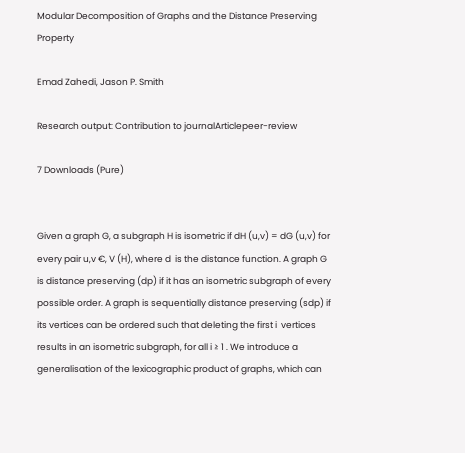Modular Decomposition of Graphs and the Distance Preserving Property

Emad Zahedi, Jason P. Smith

Research output: Contribution to journalArticlepeer-review

7 Downloads (Pure)


Given a graph G, a subgraph H is isometric if dH (u,v) = dG (u,v) for every pair u,v €, V (H), where d  is the distance function. A graph G  is distance preserving (dp) if it has an isometric subgraph of every possible order. A graph is sequentially distance preserving (sdp) if its vertices can be ordered such that deleting the first i  vertices results in an isometric subgraph, for all i ≥ 1 . We introduce a generalisation of the lexicographic product of graphs, which can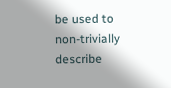be used to non-trivially describe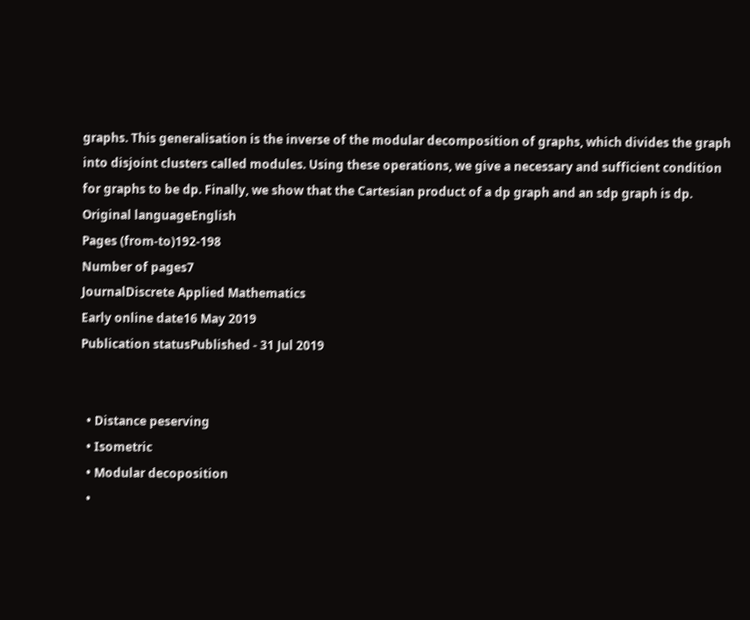graphs. This generalisation is the inverse of the modular decomposition of graphs, which divides the graph into disjoint clusters called modules. Using these operations, we give a necessary and sufficient condition for graphs to be dp. Finally, we show that the Cartesian product of a dp graph and an sdp graph is dp.
Original languageEnglish
Pages (from-to)192-198
Number of pages7
JournalDiscrete Applied Mathematics
Early online date16 May 2019
Publication statusPublished - 31 Jul 2019


  • Distance peserving
  • Isometric
  • Modular decoposition
  •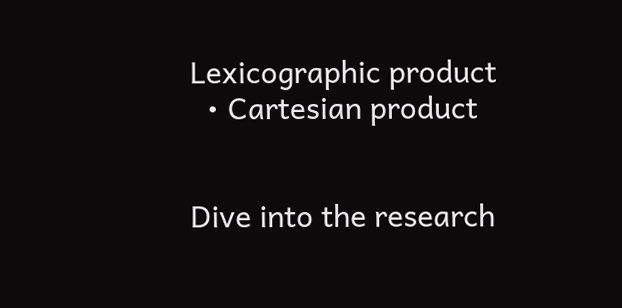Lexicographic product
  • Cartesian product


Dive into the research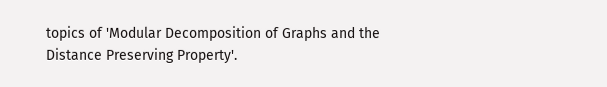topics of 'Modular Decomposition of Graphs and the Distance Preserving Property'.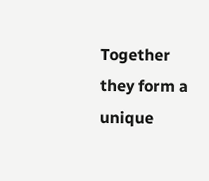Together they form a unique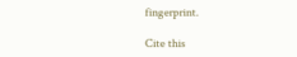fingerprint.

Cite this